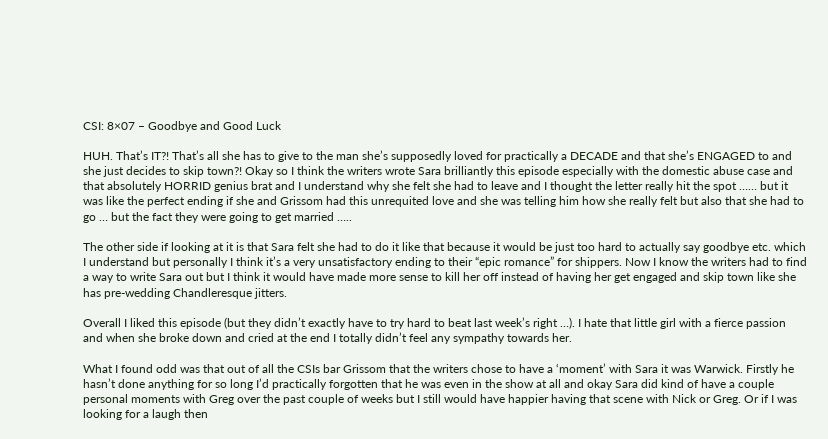CSI: 8×07 – Goodbye and Good Luck

HUH. That’s IT?! That’s all she has to give to the man she’s supposedly loved for practically a DECADE and that she’s ENGAGED to and she just decides to skip town?! Okay so I think the writers wrote Sara brilliantly this episode especially with the domestic abuse case and that absolutely HORRID genius brat and I understand why she felt she had to leave and I thought the letter really hit the spot …… but it was like the perfect ending if she and Grissom had this unrequited love and she was telling him how she really felt but also that she had to go … but the fact they were going to get married …..

The other side if looking at it is that Sara felt she had to do it like that because it would be just too hard to actually say goodbye etc. which I understand but personally I think it’s a very unsatisfactory ending to their “epic romance” for shippers. Now I know the writers had to find a way to write Sara out but I think it would have made more sense to kill her off instead of having her get engaged and skip town like she has pre-wedding Chandleresque jitters.

Overall I liked this episode (but they didn’t exactly have to try hard to beat last week’s right …). I hate that little girl with a fierce passion and when she broke down and cried at the end I totally didn’t feel any sympathy towards her.

What I found odd was that out of all the CSIs bar Grissom that the writers chose to have a ‘moment’ with Sara it was Warwick. Firstly he hasn’t done anything for so long I’d practically forgotten that he was even in the show at all and okay Sara did kind of have a couple personal moments with Greg over the past couple of weeks but I still would have happier having that scene with Nick or Greg. Or if I was looking for a laugh then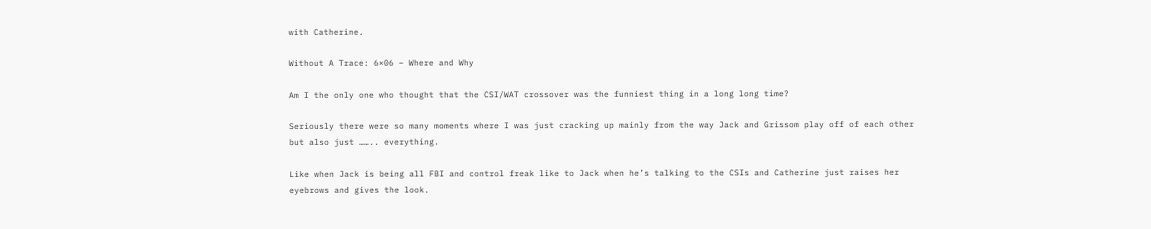with Catherine.

Without A Trace: 6×06 – Where and Why

Am I the only one who thought that the CSI/WAT crossover was the funniest thing in a long long time?

Seriously there were so many moments where I was just cracking up mainly from the way Jack and Grissom play off of each other but also just …….. everything.

Like when Jack is being all FBI and control freak like to Jack when he’s talking to the CSIs and Catherine just raises her eyebrows and gives the look.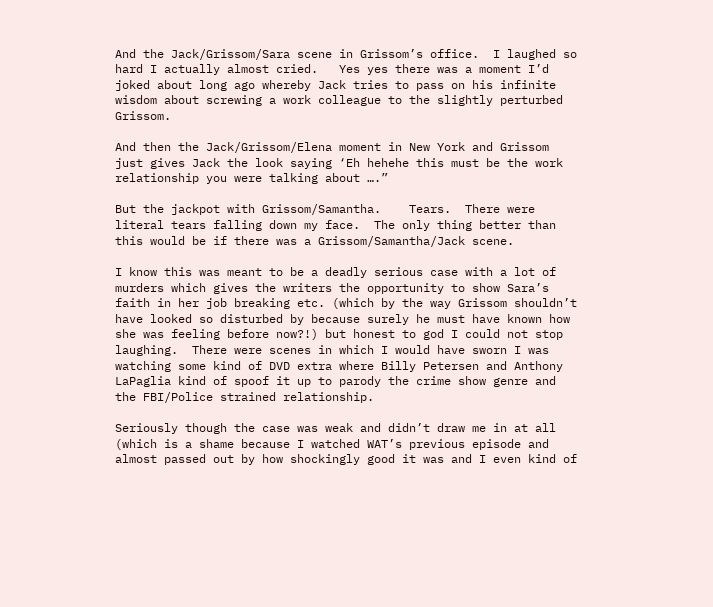And the Jack/Grissom/Sara scene in Grissom’s office.  I laughed so hard I actually almost cried.   Yes yes there was a moment I’d joked about long ago whereby Jack tries to pass on his infinite wisdom about screwing a work colleague to the slightly perturbed Grissom.

And then the Jack/Grissom/Elena moment in New York and Grissom just gives Jack the look saying ‘Eh hehehe this must be the work relationship you were talking about ….”

But the jackpot with Grissom/Samantha.    Tears.  There were literal tears falling down my face.  The only thing better than this would be if there was a Grissom/Samantha/Jack scene.

I know this was meant to be a deadly serious case with a lot of murders which gives the writers the opportunity to show Sara’s faith in her job breaking etc. (which by the way Grissom shouldn’t have looked so disturbed by because surely he must have known how she was feeling before now?!) but honest to god I could not stop laughing.  There were scenes in which I would have sworn I was watching some kind of DVD extra where Billy Petersen and Anthony LaPaglia kind of spoof it up to parody the crime show genre and the FBI/Police strained relationship.

Seriously though the case was weak and didn’t draw me in at all (which is a shame because I watched WAT’s previous episode and almost passed out by how shockingly good it was and I even kind of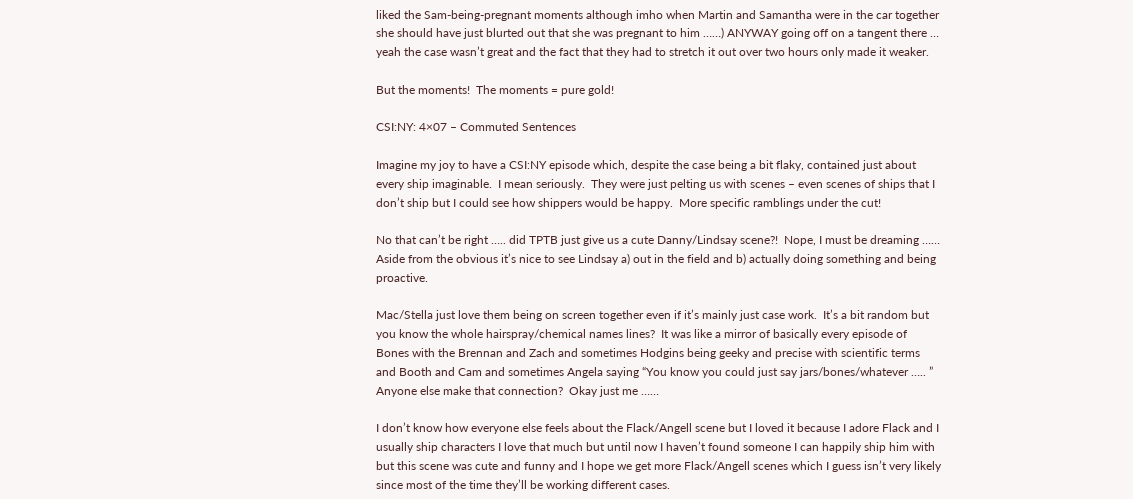liked the Sam-being-pregnant moments although imho when Martin and Samantha were in the car together she should have just blurted out that she was pregnant to him ……) ANYWAY going off on a tangent there … yeah the case wasn’t great and the fact that they had to stretch it out over two hours only made it weaker.

But the moments!  The moments = pure gold!

CSI:NY: 4×07 – Commuted Sentences

Imagine my joy to have a CSI:NY episode which, despite the case being a bit flaky, contained just about every ship imaginable.  I mean seriously.  They were just pelting us with scenes – even scenes of ships that I don’t ship but I could see how shippers would be happy.  More specific ramblings under the cut!

No that can’t be right ….. did TPTB just give us a cute Danny/Lindsay scene?!  Nope, I must be dreaming ……  Aside from the obvious it’s nice to see Lindsay a) out in the field and b) actually doing something and being proactive.

Mac/Stella just love them being on screen together even if it’s mainly just case work.  It’s a bit random but you know the whole hairspray/chemical names lines?  It was like a mirror of basically every episode of Bones with the Brennan and Zach and sometimes Hodgins being geeky and precise with scientific terms and Booth and Cam and sometimes Angela saying “You know you could just say jars/bones/whatever ….. ” Anyone else make that connection?  Okay just me ……

I don’t know how everyone else feels about the Flack/Angell scene but I loved it because I adore Flack and I usually ship characters I love that much but until now I haven’t found someone I can happily ship him with but this scene was cute and funny and I hope we get more Flack/Angell scenes which I guess isn’t very likely since most of the time they’ll be working different cases.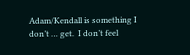Adam/Kendall is something I don’t … get.  I don’t feel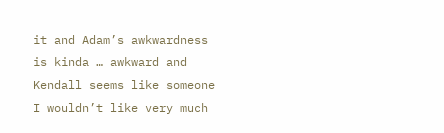it and Adam’s awkwardness is kinda … awkward and Kendall seems like someone I wouldn’t like very much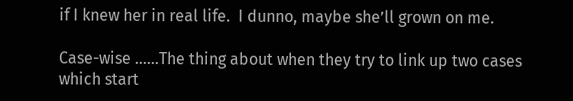if I knew her in real life.  I dunno, maybe she’ll grown on me.

Case-wise ……The thing about when they try to link up two cases which start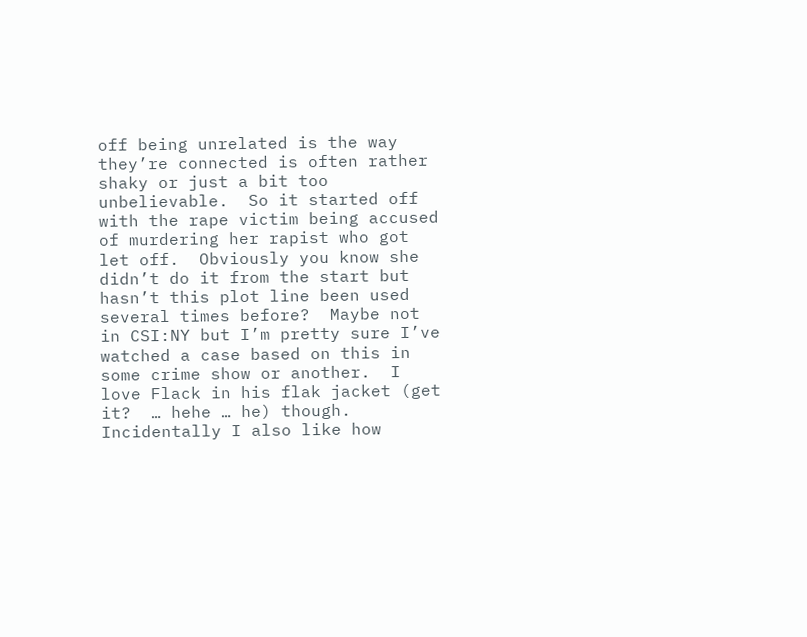off being unrelated is the way they’re connected is often rather shaky or just a bit too unbelievable.  So it started off with the rape victim being accused of murdering her rapist who got let off.  Obviously you know she didn’t do it from the start but hasn’t this plot line been used several times before?  Maybe not in CSI:NY but I’m pretty sure I’ve watched a case based on this in some crime show or another.  I love Flack in his flak jacket (get it?  … hehe … he) though.
Incidentally I also like how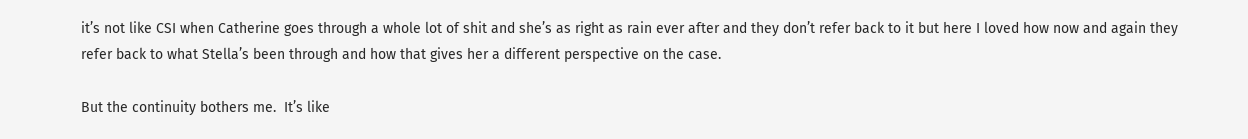it’s not like CSI when Catherine goes through a whole lot of shit and she’s as right as rain ever after and they don’t refer back to it but here I loved how now and again they refer back to what Stella’s been through and how that gives her a different perspective on the case.

But the continuity bothers me.  It’s like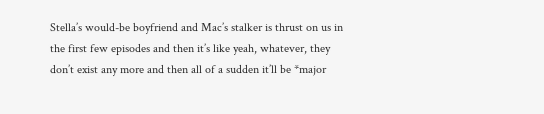Stella’s would-be boyfriend and Mac’s stalker is thrust on us in the first few episodes and then it’s like yeah, whatever, they don’t exist any more and then all of a sudden it’ll be *major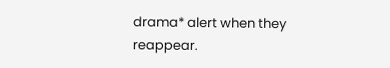drama* alert when they reappear.